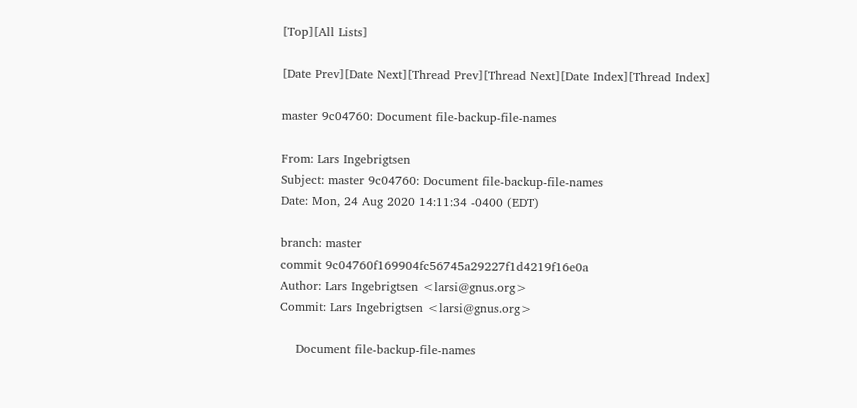[Top][All Lists]

[Date Prev][Date Next][Thread Prev][Thread Next][Date Index][Thread Index]

master 9c04760: Document file-backup-file-names

From: Lars Ingebrigtsen
Subject: master 9c04760: Document file-backup-file-names
Date: Mon, 24 Aug 2020 14:11:34 -0400 (EDT)

branch: master
commit 9c04760f169904fc56745a29227f1d4219f16e0a
Author: Lars Ingebrigtsen <larsi@gnus.org>
Commit: Lars Ingebrigtsen <larsi@gnus.org>

    Document file-backup-file-names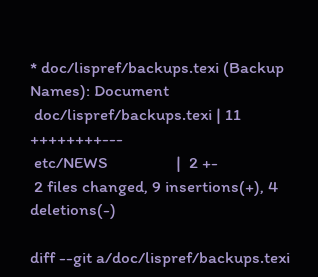* doc/lispref/backups.texi (Backup Names): Document
 doc/lispref/backups.texi | 11 ++++++++---
 etc/NEWS                 |  2 +-
 2 files changed, 9 insertions(+), 4 deletions(-)

diff --git a/doc/lispref/backups.texi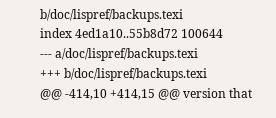b/doc/lispref/backups.texi
index 4ed1a10..55b8d72 100644
--- a/doc/lispref/backups.texi
+++ b/doc/lispref/backups.texi
@@ -414,10 +414,15 @@ version that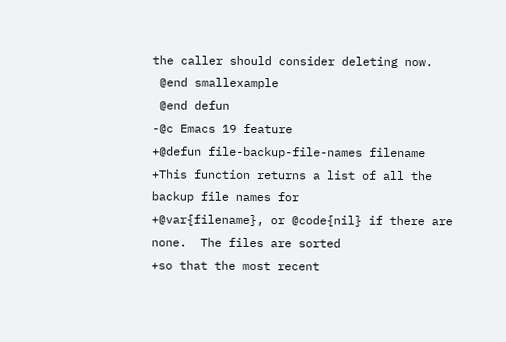the caller should consider deleting now.
 @end smallexample
 @end defun
-@c Emacs 19 feature
+@defun file-backup-file-names filename
+This function returns a list of all the backup file names for
+@var{filename}, or @code{nil} if there are none.  The files are sorted
+so that the most recent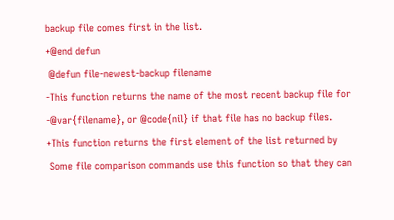backup file comes first in the list.
+@end defun
 @defun file-newest-backup filename
-This function returns the name of the most recent backup file for
-@var{filename}, or @code{nil} if that file has no backup files.
+This function returns the first element of the list returned by
 Some file comparison commands use this function so that they can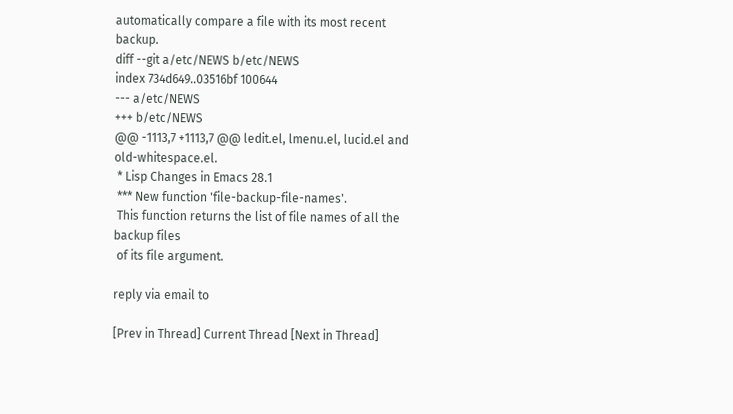automatically compare a file with its most recent backup.
diff --git a/etc/NEWS b/etc/NEWS
index 734d649..03516bf 100644
--- a/etc/NEWS
+++ b/etc/NEWS
@@ -1113,7 +1113,7 @@ ledit.el, lmenu.el, lucid.el and old-whitespace.el.
 * Lisp Changes in Emacs 28.1
 *** New function 'file-backup-file-names'.
 This function returns the list of file names of all the backup files
 of its file argument.

reply via email to

[Prev in Thread] Current Thread [Next in Thread]